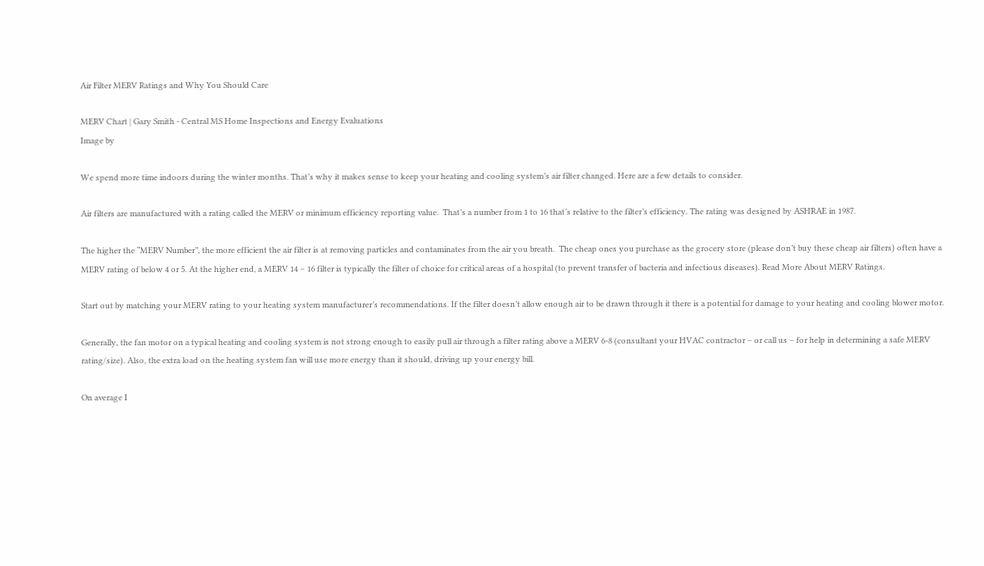Air Filter MERV Ratings and Why You Should Care

MERV Chart | Gary Smith - Central MS Home Inspections and Energy Evaluations
Image by

We spend more time indoors during the winter months. That’s why it makes sense to keep your heating and cooling system’s air filter changed. Here are a few details to consider.

Air filters are manufactured with a rating called the MERV or minimum efficiency reporting value.  That’s a number from 1 to 16 that’s relative to the filter’s efficiency. The rating was designed by ASHRAE in 1987.

The higher the “MERV Number”, the more efficient the air filter is at removing particles and contaminates from the air you breath.  The cheap ones you purchase as the grocery store (please don’t buy these cheap air filters) often have a MERV rating of below 4 or 5. At the higher end, a MERV 14 – 16 filter is typically the filter of choice for critical areas of a hospital (to prevent transfer of bacteria and infectious diseases). Read More About MERV Ratings.

Start out by matching your MERV rating to your heating system manufacturer’s recommendations. If the filter doesn’t allow enough air to be drawn through it there is a potential for damage to your heating and cooling blower motor.

Generally, the fan motor on a typical heating and cooling system is not strong enough to easily pull air through a filter rating above a MERV 6-8 (consultant your HVAC contractor – or call us – for help in determining a safe MERV rating/size). Also, the extra load on the heating system fan will use more energy than it should, driving up your energy bill.

On average I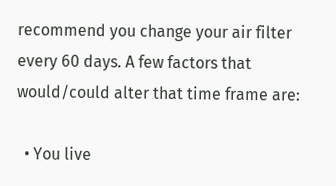recommend you change your air filter every 60 days. A few factors that would/could alter that time frame are:

  • You live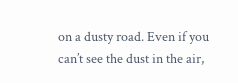on a dusty road. Even if you can’t see the dust in the air,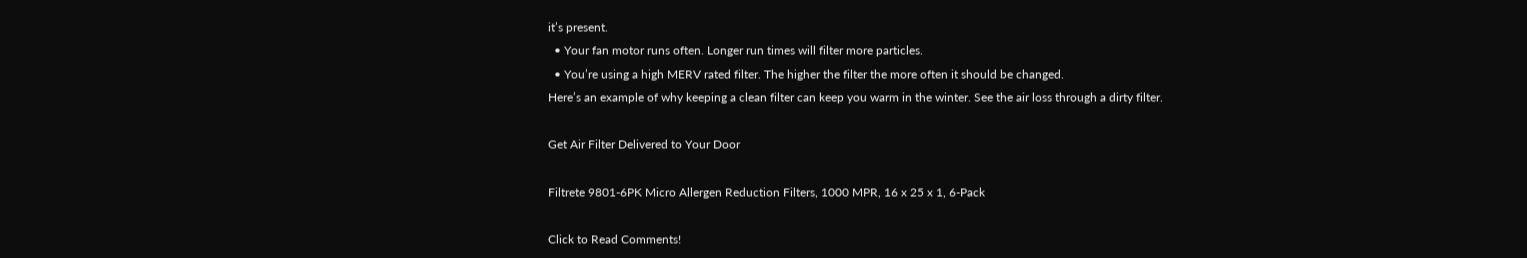it’s present.
  • Your fan motor runs often. Longer run times will filter more particles.
  • You’re using a high MERV rated filter. The higher the filter the more often it should be changed.
Here’s an example of why keeping a clean filter can keep you warm in the winter. See the air loss through a dirty filter.

Get Air Filter Delivered to Your Door

Filtrete 9801-6PK Micro Allergen Reduction Filters, 1000 MPR, 16 x 25 x 1, 6-Pack

Click to Read Comments!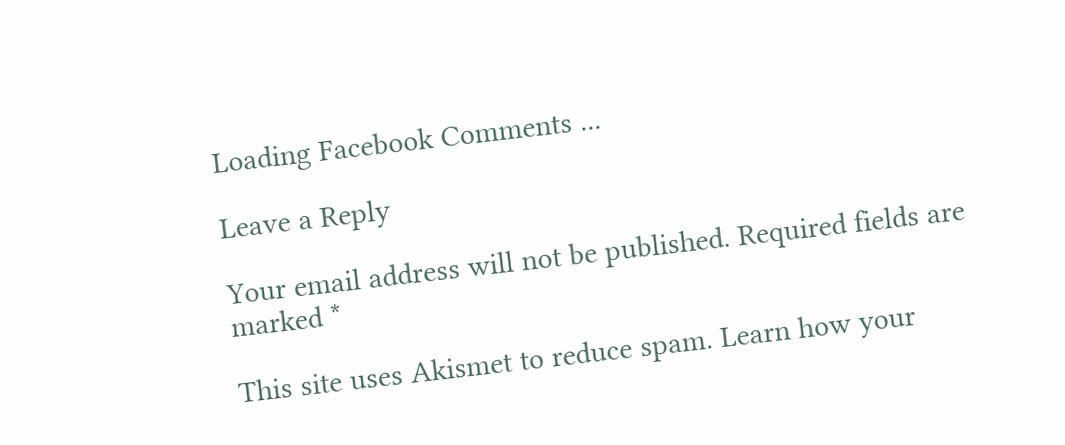Loading Facebook Comments ...

Leave a Reply

Your email address will not be published. Required fields are marked *

This site uses Akismet to reduce spam. Learn how your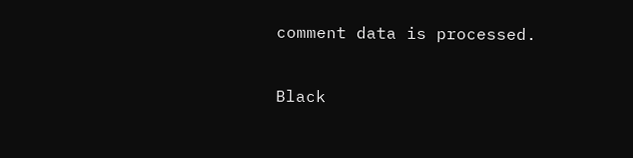comment data is processed.

Black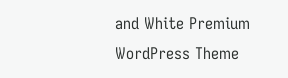and White Premium WordPress Theme